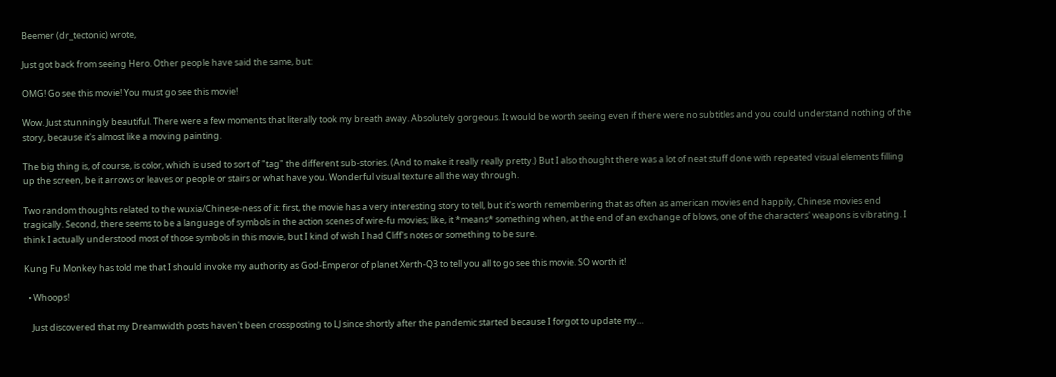Beemer (dr_tectonic) wrote,

Just got back from seeing Hero. Other people have said the same, but:

OMG! Go see this movie! You must go see this movie!

Wow. Just stunningly beautiful. There were a few moments that literally took my breath away. Absolutely gorgeous. It would be worth seeing even if there were no subtitles and you could understand nothing of the story, because it's almost like a moving painting.

The big thing is, of course, is color, which is used to sort of "tag" the different sub-stories. (And to make it really really pretty.) But I also thought there was a lot of neat stuff done with repeated visual elements filling up the screen, be it arrows or leaves or people or stairs or what have you. Wonderful visual texture all the way through.

Two random thoughts related to the wuxia/Chinese-ness of it: first, the movie has a very interesting story to tell, but it's worth remembering that as often as american movies end happily, Chinese movies end tragically. Second, there seems to be a language of symbols in the action scenes of wire-fu movies; like, it *means* something when, at the end of an exchange of blows, one of the characters' weapons is vibrating. I think I actually understood most of those symbols in this movie, but I kind of wish I had Cliff's notes or something to be sure.

Kung Fu Monkey has told me that I should invoke my authority as God-Emperor of planet Xerth-Q3 to tell you all to go see this movie. SO worth it!

  • Whoops!

    Just discovered that my Dreamwidth posts haven't been crossposting to LJ since shortly after the pandemic started because I forgot to update my…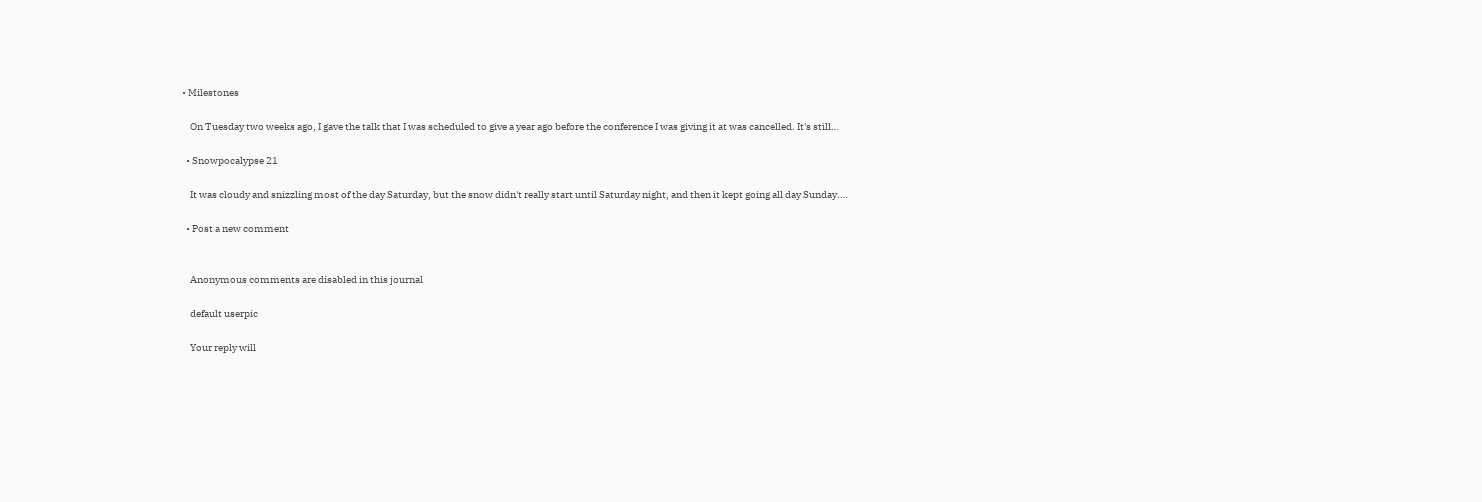• Milestones

    On Tuesday two weeks ago, I gave the talk that I was scheduled to give a year ago before the conference I was giving it at was cancelled. It's still…

  • Snowpocalypse 21

    It was cloudy and snizzling most of the day Saturday, but the snow didn't really start until Saturday night, and then it kept going all day Sunday.…

  • Post a new comment


    Anonymous comments are disabled in this journal

    default userpic

    Your reply will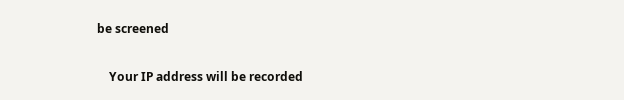be screened

    Your IP address will be recorded